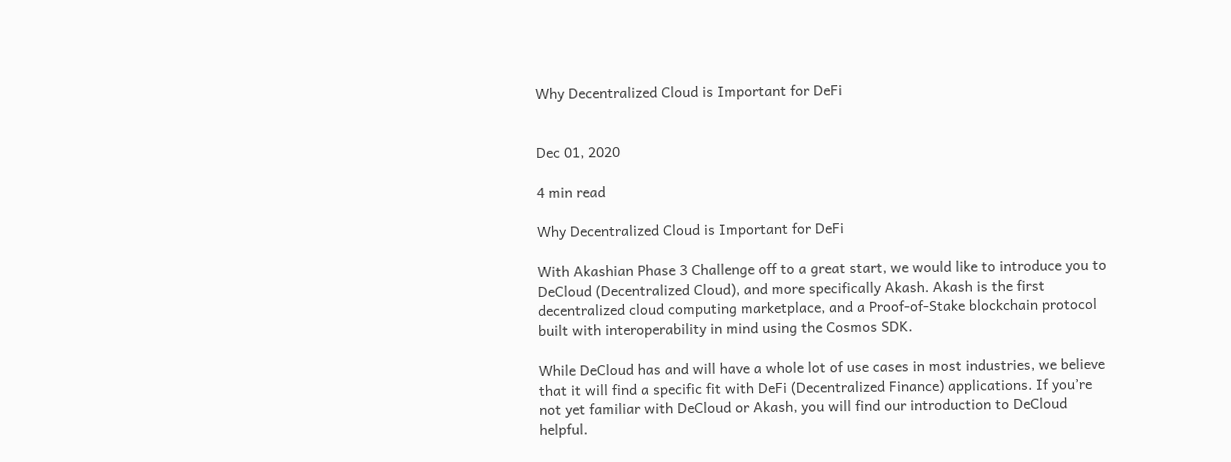Why Decentralized Cloud is Important for DeFi


Dec 01, 2020

4 min read

Why Decentralized Cloud is Important for DeFi

With Akashian Phase 3 Challenge off to a great start, we would like to introduce you to DeCloud (Decentralized Cloud), and more specifically Akash. Akash is the first decentralized cloud computing marketplace, and a Proof-of-Stake blockchain protocol built with interoperability in mind using the Cosmos SDK.

While DeCloud has and will have a whole lot of use cases in most industries, we believe that it will find a specific fit with DeFi (Decentralized Finance) applications. If you’re not yet familiar with DeCloud or Akash, you will find our introduction to DeCloud helpful.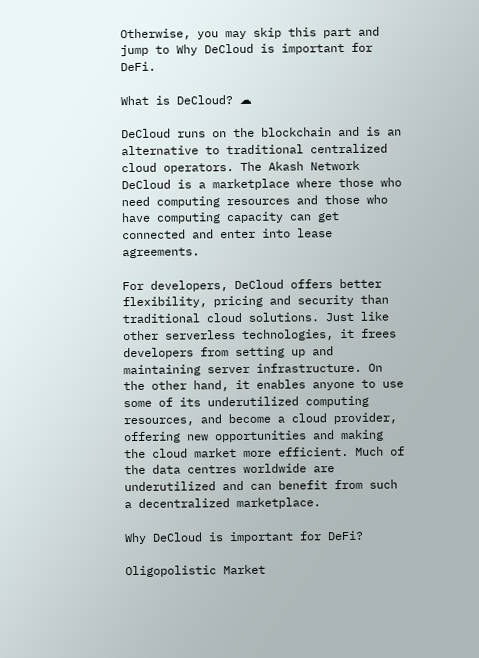Otherwise, you may skip this part and jump to Why DeCloud is important for DeFi.

What is DeCloud? ☁

DeCloud runs on the blockchain and is an alternative to traditional centralized cloud operators. The Akash Network DeCloud is a marketplace where those who need computing resources and those who have computing capacity can get connected and enter into lease agreements.

For developers, DeCloud offers better flexibility, pricing and security than traditional cloud solutions. Just like other serverless technologies, it frees developers from setting up and maintaining server infrastructure. On the other hand, it enables anyone to use some of its underutilized computing resources, and become a cloud provider, offering new opportunities and making the cloud market more efficient. Much of the data centres worldwide are underutilized and can benefit from such a decentralized marketplace.

Why DeCloud is important for DeFi?

Oligopolistic Market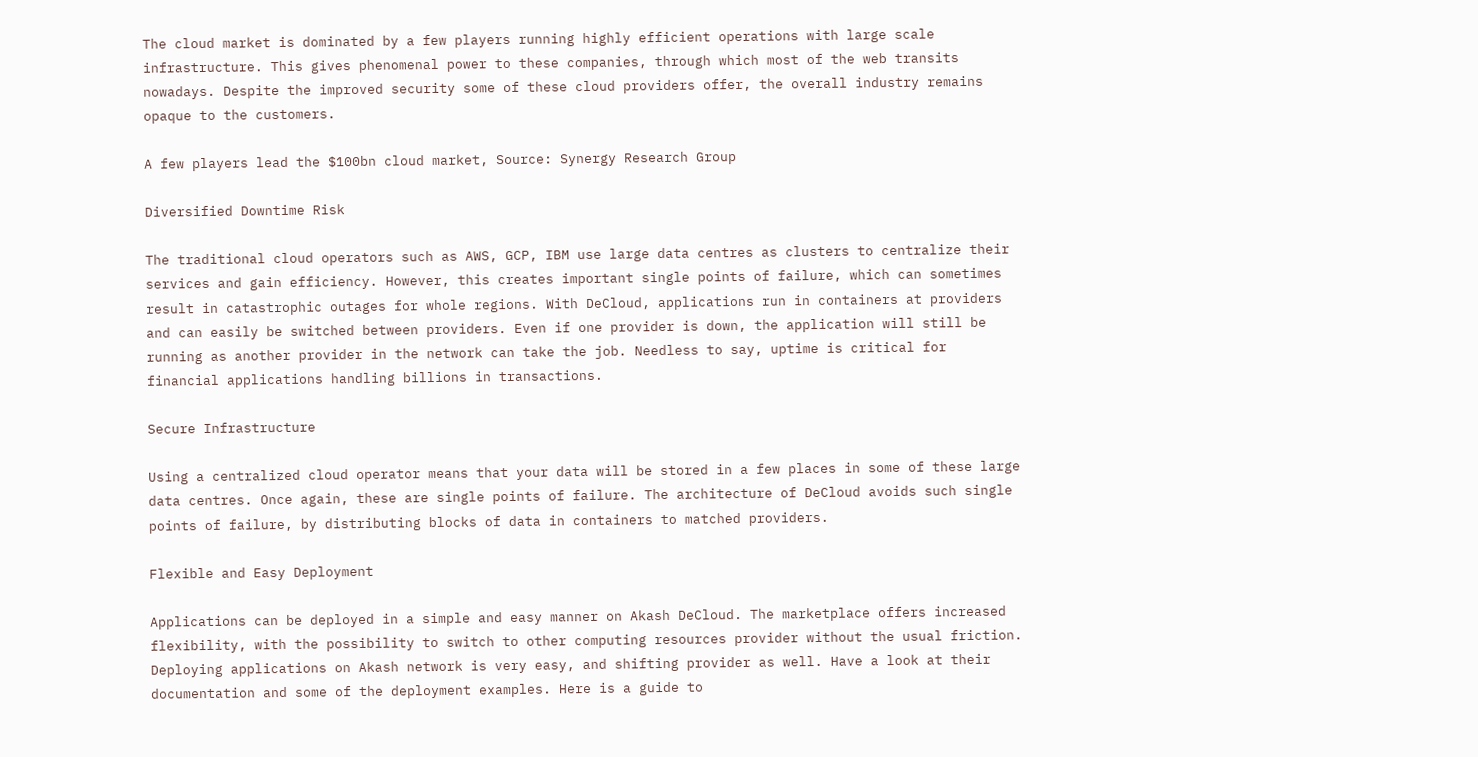The cloud market is dominated by a few players running highly efficient operations with large scale infrastructure. This gives phenomenal power to these companies, through which most of the web transits nowadays. Despite the improved security some of these cloud providers offer, the overall industry remains opaque to the customers.

A few players lead the $100bn cloud market, Source: Synergy Research Group

Diversified Downtime Risk

The traditional cloud operators such as AWS, GCP, IBM use large data centres as clusters to centralize their services and gain efficiency. However, this creates important single points of failure, which can sometimes result in catastrophic outages for whole regions. With DeCloud, applications run in containers at providers and can easily be switched between providers. Even if one provider is down, the application will still be running as another provider in the network can take the job. Needless to say, uptime is critical for financial applications handling billions in transactions.

Secure Infrastructure

Using a centralized cloud operator means that your data will be stored in a few places in some of these large data centres. Once again, these are single points of failure. The architecture of DeCloud avoids such single points of failure, by distributing blocks of data in containers to matched providers.

Flexible and Easy Deployment

Applications can be deployed in a simple and easy manner on Akash DeCloud. The marketplace offers increased flexibility, with the possibility to switch to other computing resources provider without the usual friction. Deploying applications on Akash network is very easy, and shifting provider as well. Have a look at their documentation and some of the deployment examples. Here is a guide to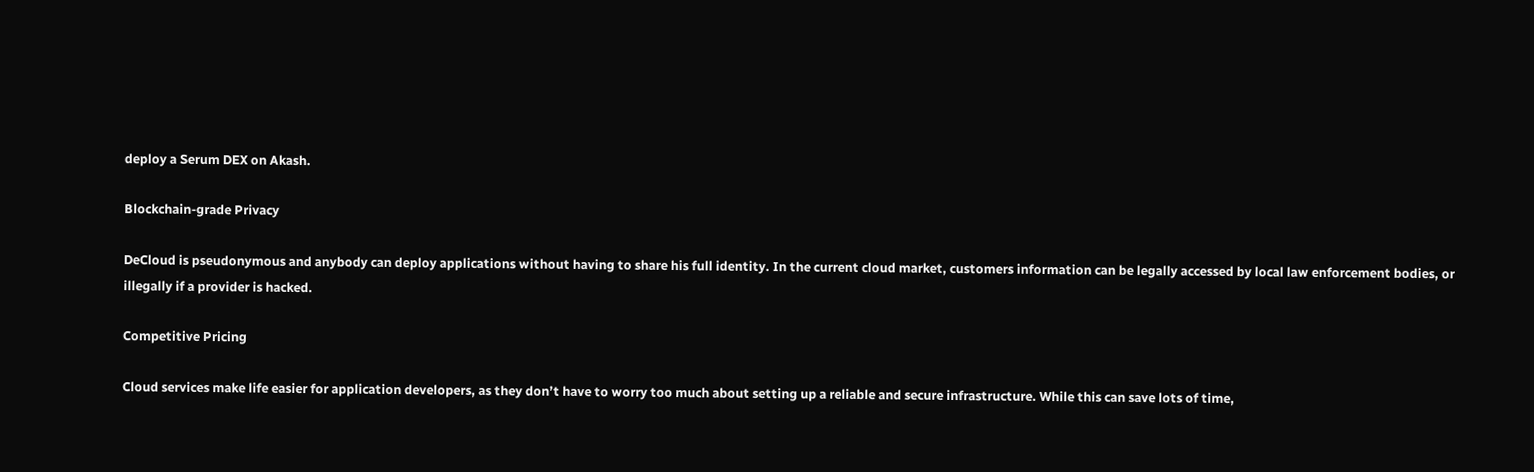deploy a Serum DEX on Akash.

Blockchain-grade Privacy

DeCloud is pseudonymous and anybody can deploy applications without having to share his full identity. In the current cloud market, customers information can be legally accessed by local law enforcement bodies, or illegally if a provider is hacked.

Competitive Pricing

Cloud services make life easier for application developers, as they don’t have to worry too much about setting up a reliable and secure infrastructure. While this can save lots of time,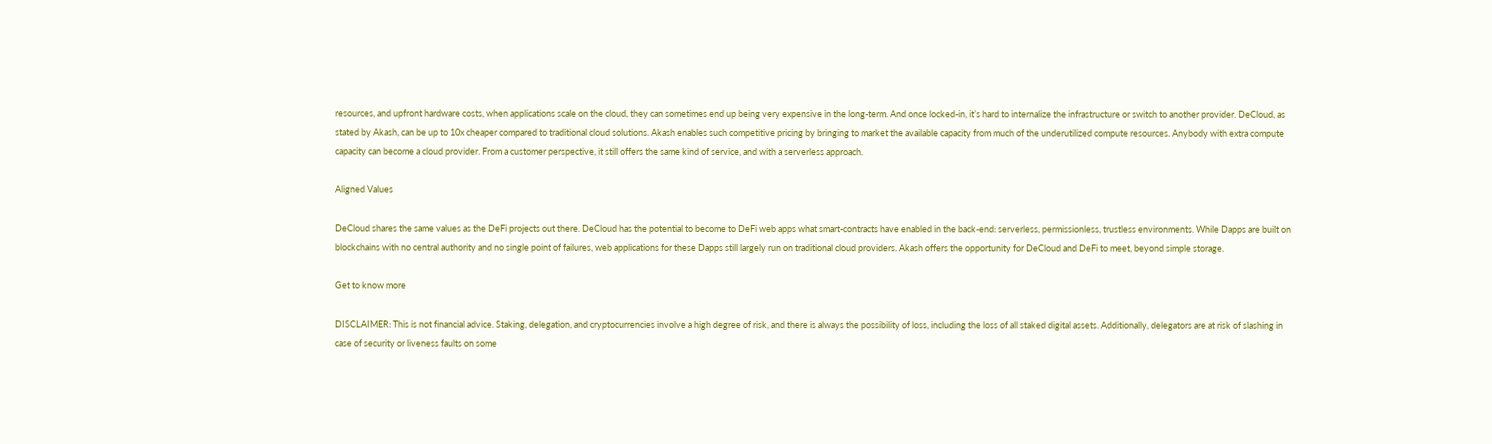resources, and upfront hardware costs, when applications scale on the cloud, they can sometimes end up being very expensive in the long-term. And once locked-in, it’s hard to internalize the infrastructure or switch to another provider. DeCloud, as stated by Akash, can be up to 10x cheaper compared to traditional cloud solutions. Akash enables such competitive pricing by bringing to market the available capacity from much of the underutilized compute resources. Anybody with extra compute capacity can become a cloud provider. From a customer perspective, it still offers the same kind of service, and with a serverless approach.

Aligned Values

DeCloud shares the same values as the DeFi projects out there. DeCloud has the potential to become to DeFi web apps what smart-contracts have enabled in the back-end: serverless, permissionless, trustless environments. While Dapps are built on blockchains with no central authority and no single point of failures, web applications for these Dapps still largely run on traditional cloud providers. Akash offers the opportunity for DeCloud and DeFi to meet, beyond simple storage.

Get to know more

DISCLAIMER: This is not financial advice. Staking, delegation, and cryptocurrencies involve a high degree of risk, and there is always the possibility of loss, including the loss of all staked digital assets. Additionally, delegators are at risk of slashing in case of security or liveness faults on some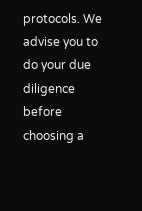protocols. We advise you to do your due diligence before choosing a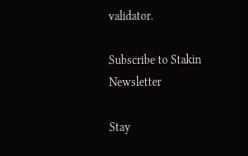validator.

Subscribe to Stakin Newsletter

Stay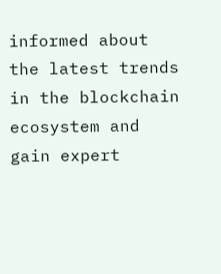informed about the latest trends in the blockchain ecosystem and gain expert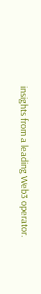insights from a leading Web3 operator.